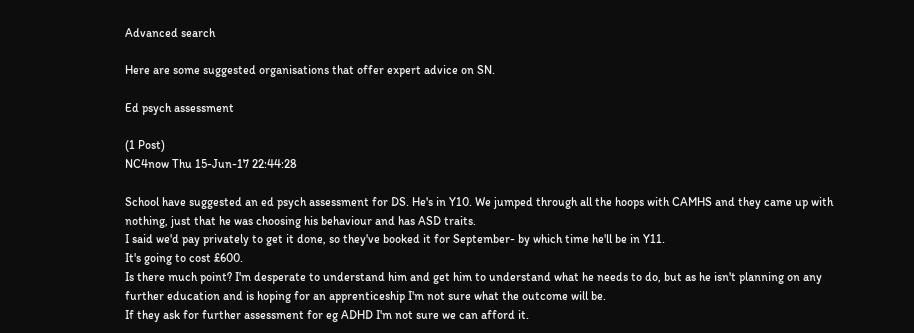Advanced search

Here are some suggested organisations that offer expert advice on SN.

Ed psych assessment

(1 Post)
NC4now Thu 15-Jun-17 22:44:28

School have suggested an ed psych assessment for DS. He's in Y10. We jumped through all the hoops with CAMHS and they came up with nothing, just that he was choosing his behaviour and has ASD traits.
I said we'd pay privately to get it done, so they've booked it for September- by which time he'll be in Y11.
It's going to cost £600.
Is there much point? I'm desperate to understand him and get him to understand what he needs to do, but as he isn't planning on any further education and is hoping for an apprenticeship I'm not sure what the outcome will be.
If they ask for further assessment for eg ADHD I'm not sure we can afford it.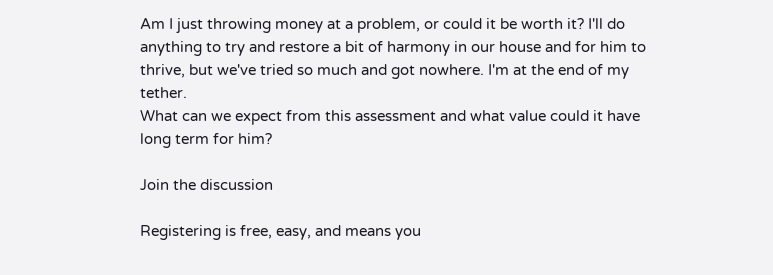Am I just throwing money at a problem, or could it be worth it? I'll do anything to try and restore a bit of harmony in our house and for him to thrive, but we've tried so much and got nowhere. I'm at the end of my tether.
What can we expect from this assessment and what value could it have long term for him?

Join the discussion

Registering is free, easy, and means you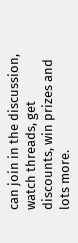can join in the discussion, watch threads, get discounts, win prizes and lots more.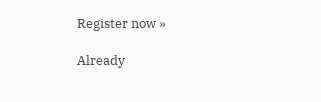Register now »

Already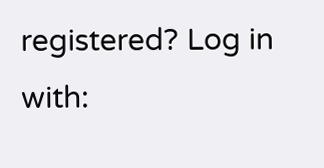registered? Log in with: